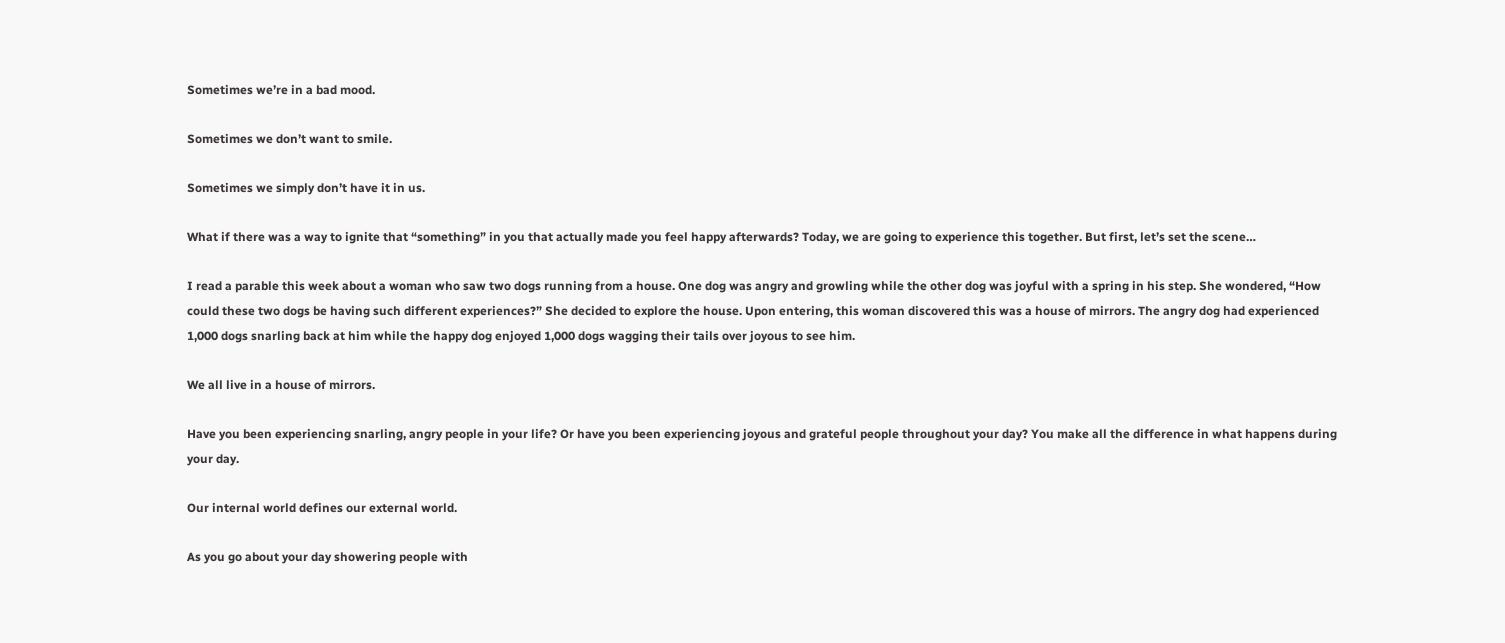Sometimes we’re in a bad mood.

Sometimes we don’t want to smile.

Sometimes we simply don’t have it in us.

What if there was a way to ignite that “something” in you that actually made you feel happy afterwards? Today, we are going to experience this together. But first, let’s set the scene…

I read a parable this week about a woman who saw two dogs running from a house. One dog was angry and growling while the other dog was joyful with a spring in his step. She wondered, “How could these two dogs be having such different experiences?” She decided to explore the house. Upon entering, this woman discovered this was a house of mirrors. The angry dog had experienced 1,000 dogs snarling back at him while the happy dog enjoyed 1,000 dogs wagging their tails over joyous to see him.

We all live in a house of mirrors.

Have you been experiencing snarling, angry people in your life? Or have you been experiencing joyous and grateful people throughout your day? You make all the difference in what happens during your day.

Our internal world defines our external world.

As you go about your day showering people with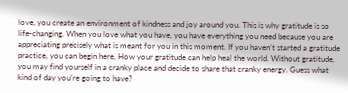love, you create an environment of kindness and joy around you. This is why gratitude is so life-changing. When you love what you have, you have everything you need because you are appreciating precisely what is meant for you in this moment. If you haven’t started a gratitude practice, you can begin here, How your gratitude can help heal the world. Without gratitude, you may find yourself in a cranky place and decide to share that cranky energy. Guess what kind of day you’re going to have?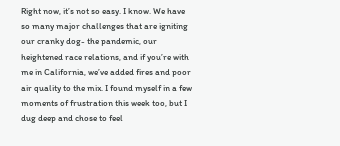Right now, it’s not so easy. I know. We have so many major challenges that are igniting our cranky dog- the pandemic, our heightened race relations, and if you’re with me in California, we’ve added fires and poor air quality to the mix. I found myself in a few moments of frustration this week too, but I dug deep and chose to feel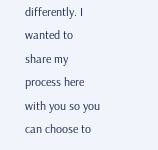differently. I wanted to share my process here with you so you can choose to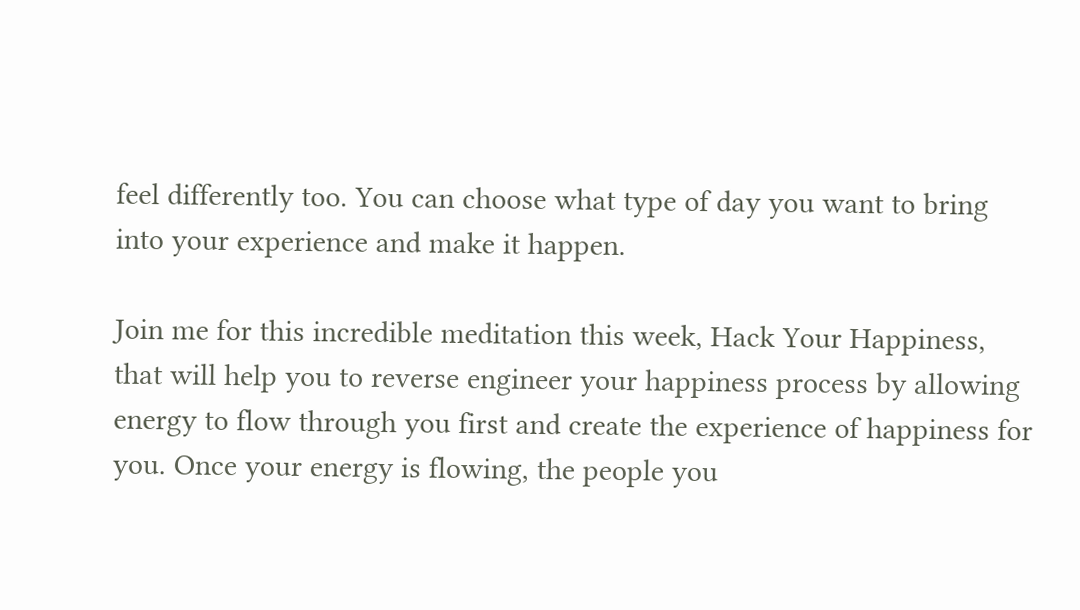feel differently too. You can choose what type of day you want to bring into your experience and make it happen.

Join me for this incredible meditation this week, Hack Your Happiness, that will help you to reverse engineer your happiness process by allowing energy to flow through you first and create the experience of happiness for you. Once your energy is flowing, the people you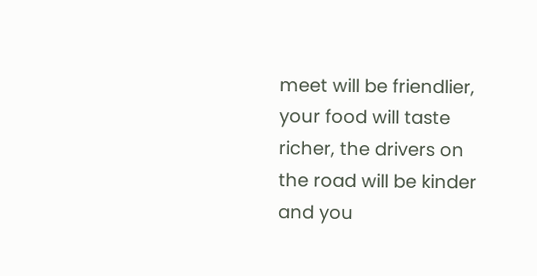meet will be friendlier, your food will taste richer, the drivers on the road will be kinder and you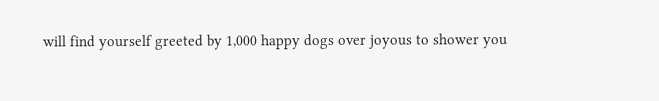will find yourself greeted by 1,000 happy dogs over joyous to shower you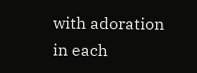with adoration in each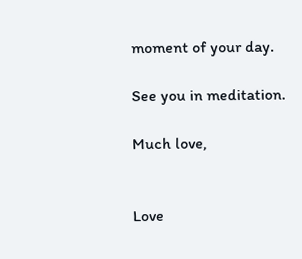moment of your day.

See you in meditation.

Much love,


Love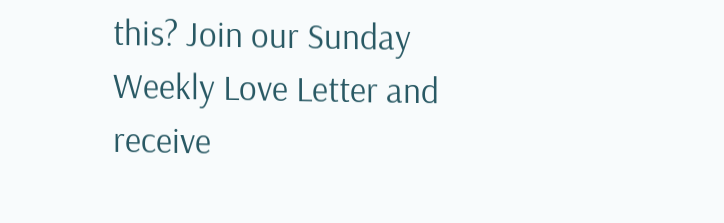this? Join our Sunday Weekly Love Letter and receive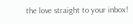the love straight to your inbox!